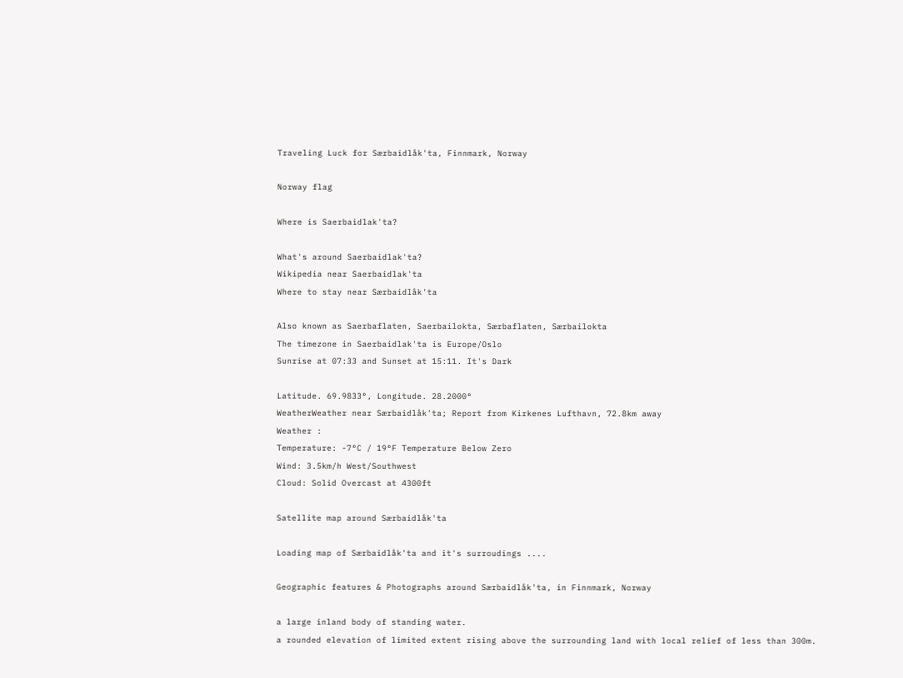Traveling Luck for Særbaidlåk'ta, Finnmark, Norway

Norway flag

Where is Saerbaidlak'ta?

What's around Saerbaidlak'ta?
Wikipedia near Saerbaidlak'ta
Where to stay near Særbaidlåk'ta

Also known as Saerbaflaten, Saerbailokta, Særbaflaten, Særbailokta
The timezone in Saerbaidlak'ta is Europe/Oslo
Sunrise at 07:33 and Sunset at 15:11. It's Dark

Latitude. 69.9833°, Longitude. 28.2000°
WeatherWeather near Særbaidlåk'ta; Report from Kirkenes Lufthavn, 72.8km away
Weather :
Temperature: -7°C / 19°F Temperature Below Zero
Wind: 3.5km/h West/Southwest
Cloud: Solid Overcast at 4300ft

Satellite map around Særbaidlåk'ta

Loading map of Særbaidlåk'ta and it's surroudings ....

Geographic features & Photographs around Særbaidlåk'ta, in Finnmark, Norway

a large inland body of standing water.
a rounded elevation of limited extent rising above the surrounding land with local relief of less than 300m.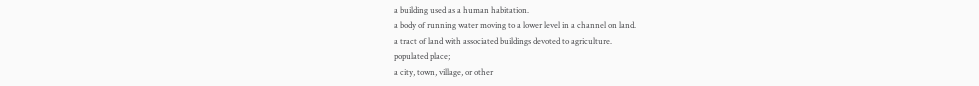a building used as a human habitation.
a body of running water moving to a lower level in a channel on land.
a tract of land with associated buildings devoted to agriculture.
populated place;
a city, town, village, or other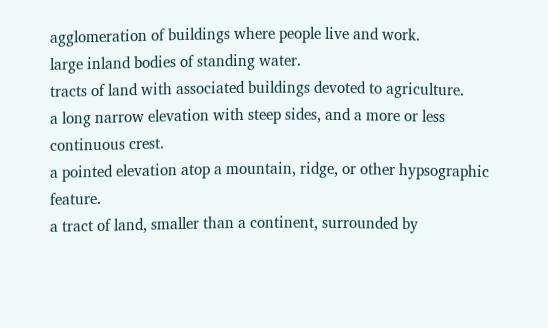agglomeration of buildings where people live and work.
large inland bodies of standing water.
tracts of land with associated buildings devoted to agriculture.
a long narrow elevation with steep sides, and a more or less continuous crest.
a pointed elevation atop a mountain, ridge, or other hypsographic feature.
a tract of land, smaller than a continent, surrounded by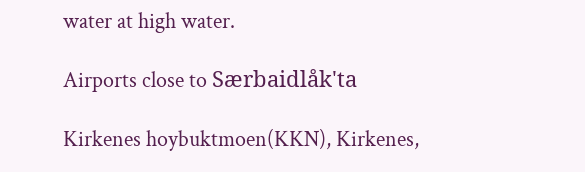water at high water.

Airports close to Særbaidlåk'ta

Kirkenes hoybuktmoen(KKN), Kirkenes,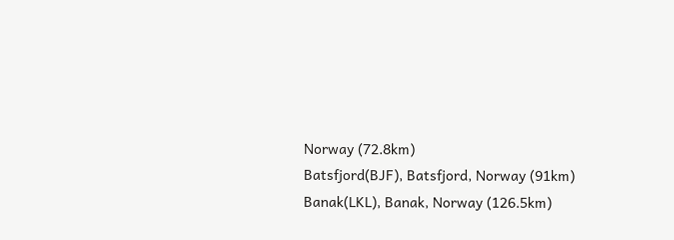Norway (72.8km)
Batsfjord(BJF), Batsfjord, Norway (91km)
Banak(LKL), Banak, Norway (126.5km)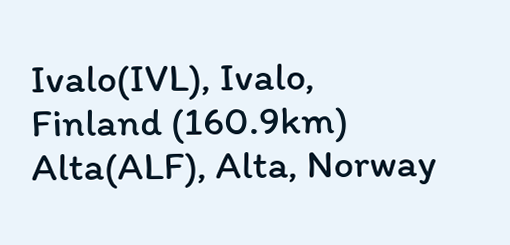Ivalo(IVL), Ivalo, Finland (160.9km)
Alta(ALF), Alta, Norway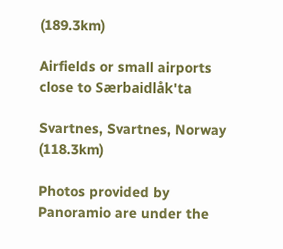(189.3km)

Airfields or small airports close to Særbaidlåk'ta

Svartnes, Svartnes, Norway (118.3km)

Photos provided by Panoramio are under the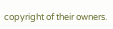copyright of their owners.